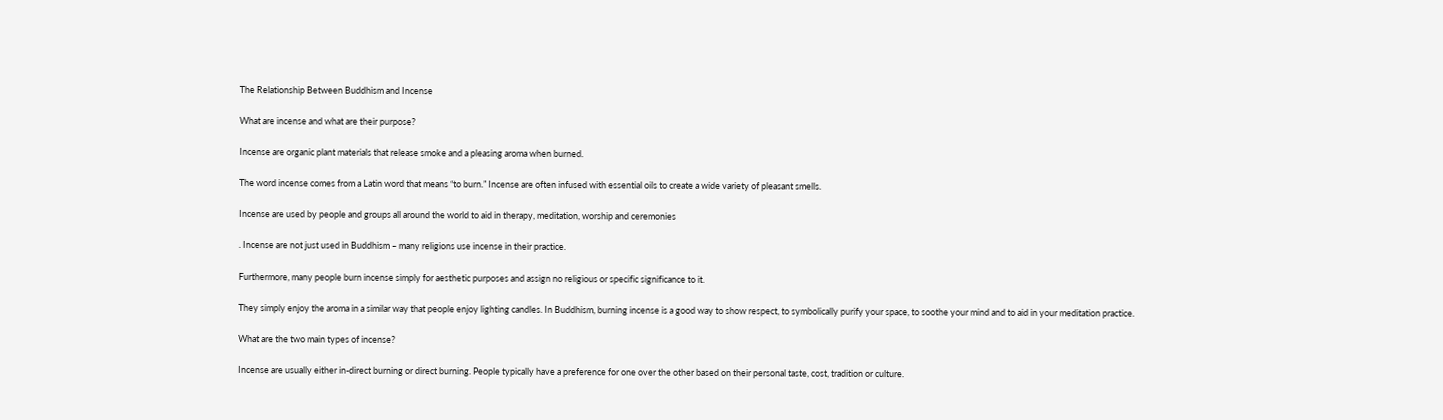The Relationship Between Buddhism and Incense

What are incense and what are their purpose?

Incense are organic plant materials that release smoke and a pleasing aroma when burned.

The word incense comes from a Latin word that means “to burn.” Incense are often infused with essential oils to create a wide variety of pleasant smells.

Incense are used by people and groups all around the world to aid in therapy, meditation, worship and ceremonies

. Incense are not just used in Buddhism – many religions use incense in their practice.

Furthermore, many people burn incense simply for aesthetic purposes and assign no religious or specific significance to it.

They simply enjoy the aroma in a similar way that people enjoy lighting candles. In Buddhism, burning incense is a good way to show respect, to symbolically purify your space, to soothe your mind and to aid in your meditation practice.

What are the two main types of incense?

Incense are usually either in-direct burning or direct burning. People typically have a preference for one over the other based on their personal taste, cost, tradition or culture.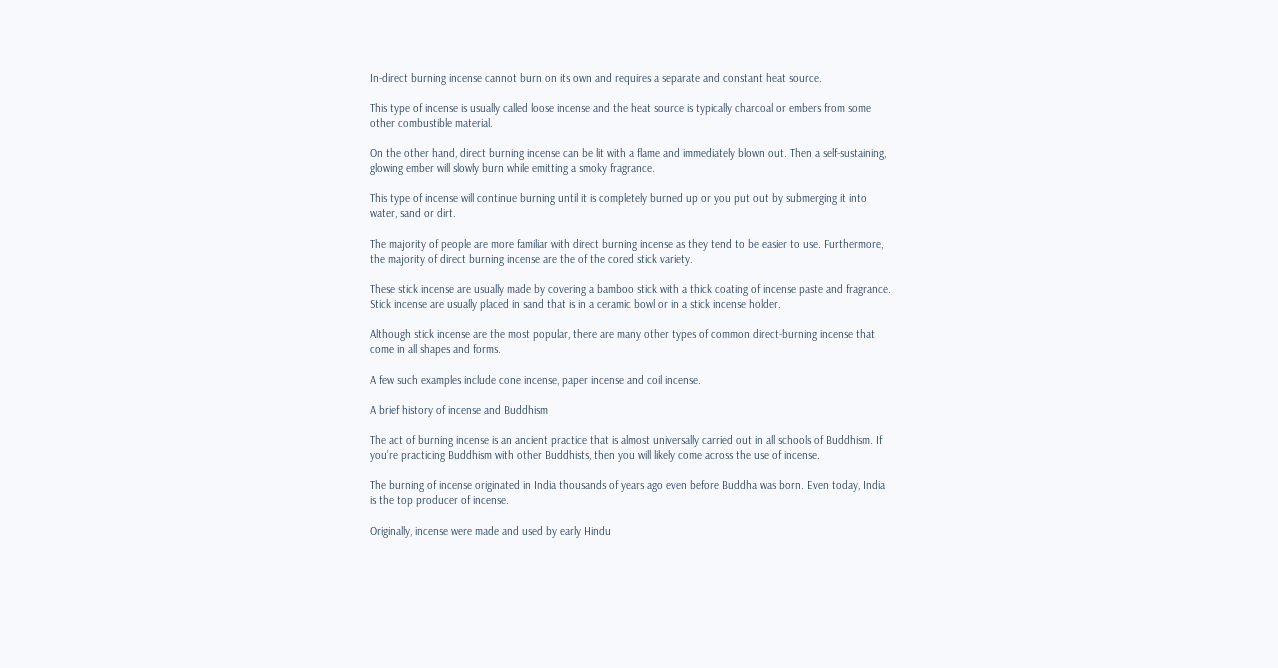In-direct burning incense cannot burn on its own and requires a separate and constant heat source.

This type of incense is usually called loose incense and the heat source is typically charcoal or embers from some other combustible material.

On the other hand, direct burning incense can be lit with a flame and immediately blown out. Then a self-sustaining, glowing ember will slowly burn while emitting a smoky fragrance.

This type of incense will continue burning until it is completely burned up or you put out by submerging it into water, sand or dirt.

The majority of people are more familiar with direct burning incense as they tend to be easier to use. Furthermore, the majority of direct burning incense are the of the cored stick variety.

These stick incense are usually made by covering a bamboo stick with a thick coating of incense paste and fragrance. Stick incense are usually placed in sand that is in a ceramic bowl or in a stick incense holder.

Although stick incense are the most popular, there are many other types of common direct-burning incense that come in all shapes and forms.

A few such examples include cone incense, paper incense and coil incense.

A brief history of incense and Buddhism

The act of burning incense is an ancient practice that is almost universally carried out in all schools of Buddhism. If you’re practicing Buddhism with other Buddhists, then you will likely come across the use of incense.

The burning of incense originated in India thousands of years ago even before Buddha was born. Even today, India is the top producer of incense.

Originally, incense were made and used by early Hindu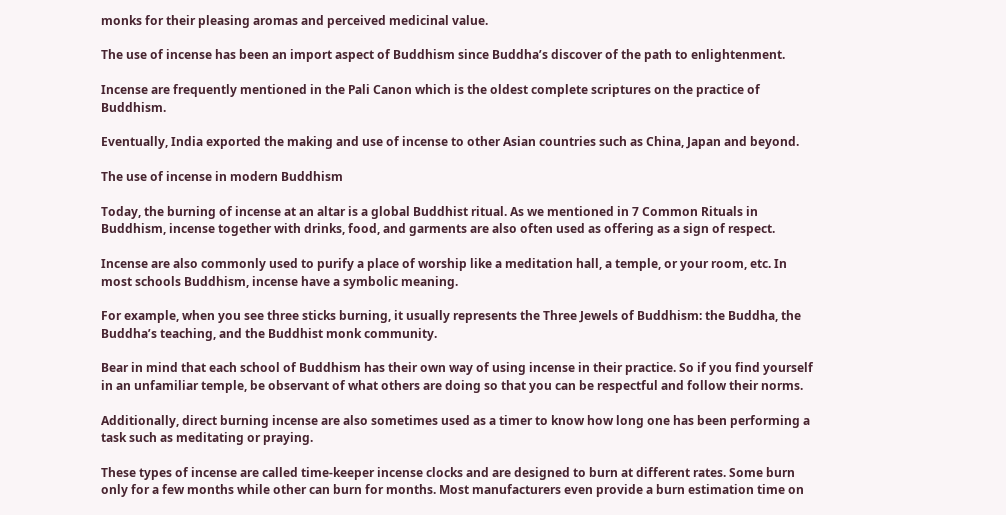monks for their pleasing aromas and perceived medicinal value.

The use of incense has been an import aspect of Buddhism since Buddha’s discover of the path to enlightenment.

Incense are frequently mentioned in the Pali Canon which is the oldest complete scriptures on the practice of Buddhism.

Eventually, India exported the making and use of incense to other Asian countries such as China, Japan and beyond.

The use of incense in modern Buddhism

Today, the burning of incense at an altar is a global Buddhist ritual. As we mentioned in 7 Common Rituals in Buddhism, incense together with drinks, food, and garments are also often used as offering as a sign of respect.

Incense are also commonly used to purify a place of worship like a meditation hall, a temple, or your room, etc. In most schools Buddhism, incense have a symbolic meaning.

For example, when you see three sticks burning, it usually represents the Three Jewels of Buddhism: the Buddha, the Buddha’s teaching, and the Buddhist monk community.

Bear in mind that each school of Buddhism has their own way of using incense in their practice. So if you find yourself in an unfamiliar temple, be observant of what others are doing so that you can be respectful and follow their norms.

Additionally, direct burning incense are also sometimes used as a timer to know how long one has been performing a task such as meditating or praying.

These types of incense are called time-keeper incense clocks and are designed to burn at different rates. Some burn only for a few months while other can burn for months. Most manufacturers even provide a burn estimation time on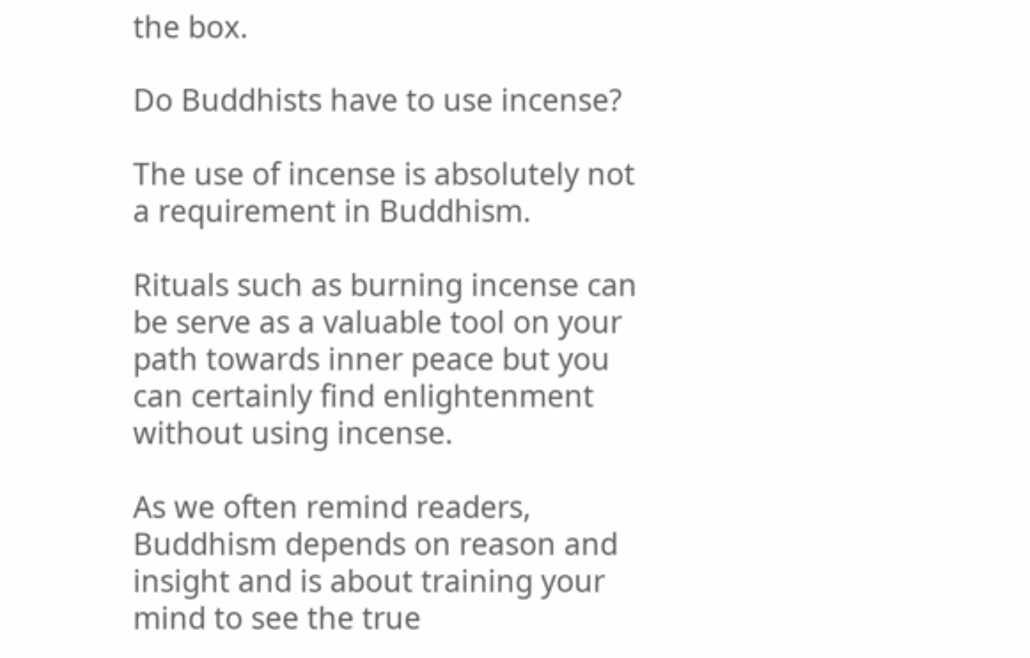the box.

Do Buddhists have to use incense?

The use of incense is absolutely not a requirement in Buddhism.

Rituals such as burning incense can be serve as a valuable tool on your path towards inner peace but you can certainly find enlightenment without using incense.

As we often remind readers, Buddhism depends on reason and insight and is about training your mind to see the true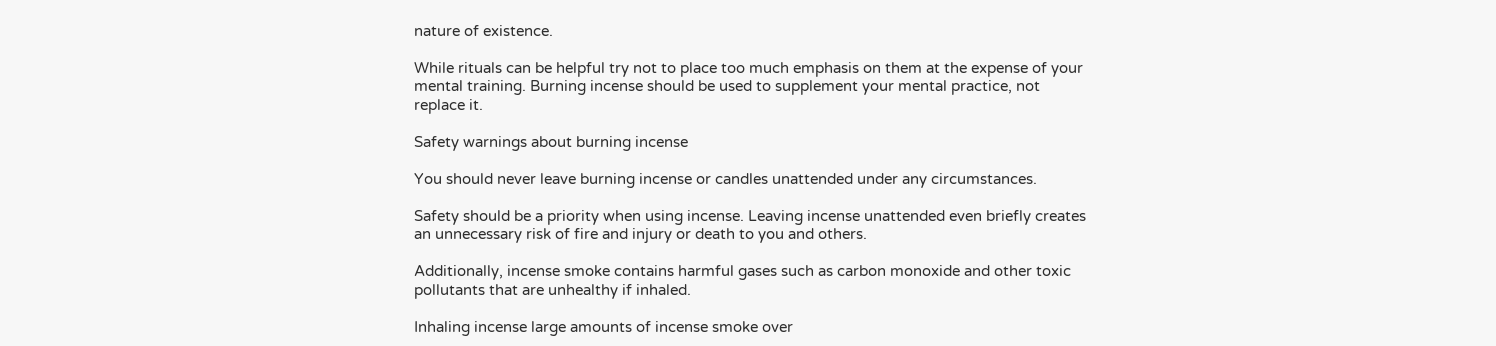nature of existence.

While rituals can be helpful try not to place too much emphasis on them at the expense of your mental training. Burning incense should be used to supplement your mental practice, not replace it.

Safety warnings about burning incense

You should never leave burning incense or candles unattended under any circumstances.

Safety should be a priority when using incense. Leaving incense unattended even briefly creates an unnecessary risk of fire and injury or death to you and others.

Additionally, incense smoke contains harmful gases such as carbon monoxide and other toxic pollutants that are unhealthy if inhaled.

Inhaling incense large amounts of incense smoke over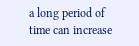a long period of time can increase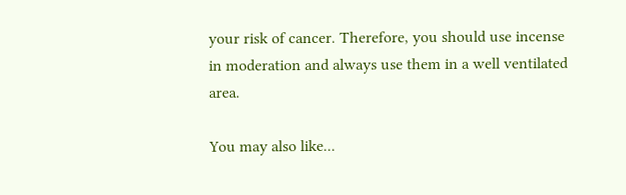your risk of cancer. Therefore, you should use incense in moderation and always use them in a well ventilated area.

You may also like...